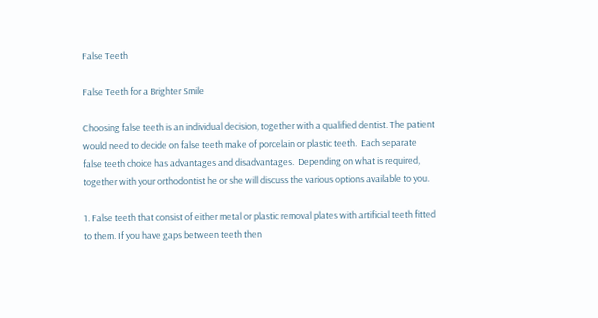False Teeth

False Teeth for a Brighter Smile

Choosing false teeth is an individual decision, together with a qualified dentist. The patient would need to decide on false teeth make of porcelain or plastic teeth.  Each separate false teeth choice has advantages and disadvantages.  Depending on what is required, together with your orthodontist he or she will discuss the various options available to you.

1. False teeth that consist of either metal or plastic removal plates with artificial teeth fitted to them. If you have gaps between teeth then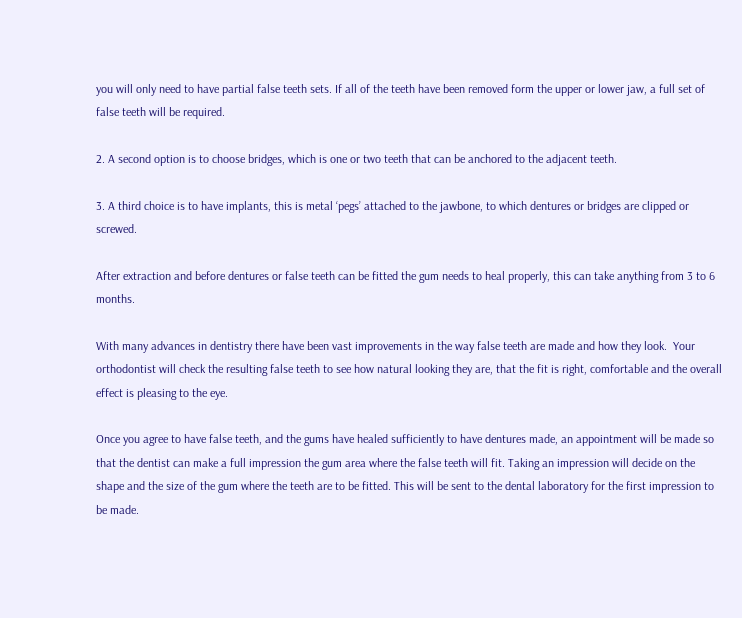you will only need to have partial false teeth sets. If all of the teeth have been removed form the upper or lower jaw, a full set of false teeth will be required.

2. A second option is to choose bridges, which is one or two teeth that can be anchored to the adjacent teeth.

3. A third choice is to have implants, this is metal ‘pegs’ attached to the jawbone, to which dentures or bridges are clipped or screwed.

After extraction and before dentures or false teeth can be fitted the gum needs to heal properly, this can take anything from 3 to 6 months.

With many advances in dentistry there have been vast improvements in the way false teeth are made and how they look.  Your orthodontist will check the resulting false teeth to see how natural looking they are, that the fit is right, comfortable and the overall effect is pleasing to the eye.

Once you agree to have false teeth, and the gums have healed sufficiently to have dentures made, an appointment will be made so that the dentist can make a full impression the gum area where the false teeth will fit. Taking an impression will decide on the shape and the size of the gum where the teeth are to be fitted. This will be sent to the dental laboratory for the first impression to be made.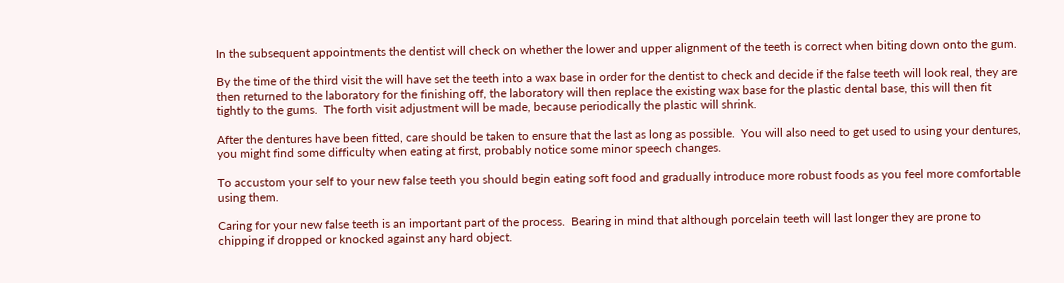In the subsequent appointments the dentist will check on whether the lower and upper alignment of the teeth is correct when biting down onto the gum.

By the time of the third visit the will have set the teeth into a wax base in order for the dentist to check and decide if the false teeth will look real, they are then returned to the laboratory for the finishing off, the laboratory will then replace the existing wax base for the plastic dental base, this will then fit tightly to the gums.  The forth visit adjustment will be made, because periodically the plastic will shrink.

After the dentures have been fitted, care should be taken to ensure that the last as long as possible.  You will also need to get used to using your dentures, you might find some difficulty when eating at first, probably notice some minor speech changes.

To accustom your self to your new false teeth you should begin eating soft food and gradually introduce more robust foods as you feel more comfortable using them.

Caring for your new false teeth is an important part of the process.  Bearing in mind that although porcelain teeth will last longer they are prone to chipping if dropped or knocked against any hard object.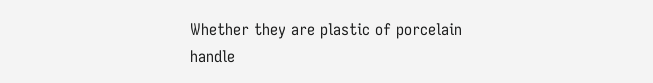Whether they are plastic of porcelain handle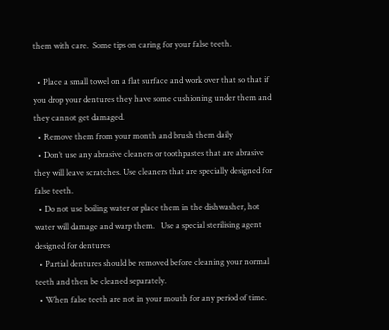them with care.  Some tips on caring for your false teeth.

  • Place a small towel on a flat surface and work over that so that if you drop your dentures they have some cushioning under them and they cannot get damaged.
  • Remove them from your month and brush them daily
  • Don’t use any abrasive cleaners or toothpastes that are abrasive they will leave scratches. Use cleaners that are specially designed for false teeth.
  • Do not use boiling water or place them in the dishwasher, hot water will damage and warp them.   Use a special sterilising agent designed for dentures
  • Partial dentures should be removed before cleaning your normal teeth and then be cleaned separately.
  • When false teeth are not in your mouth for any period of time.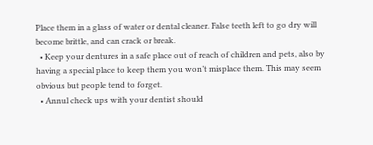Place them in a glass of water or dental cleaner. False teeth left to go dry will become brittle, and can crack or break.
  • Keep your dentures in a safe place out of reach of children and pets, also by having a special place to keep them you won’t misplace them. This may seem obvious but people tend to forget.
  • Annul check ups with your dentist should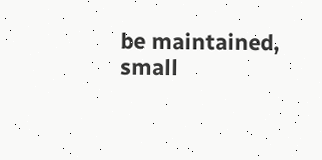be maintained, small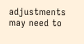adjustments may need to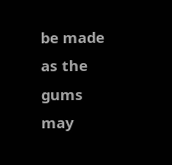be made as the gums may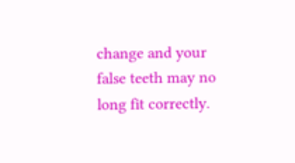change and your false teeth may no long fit correctly.